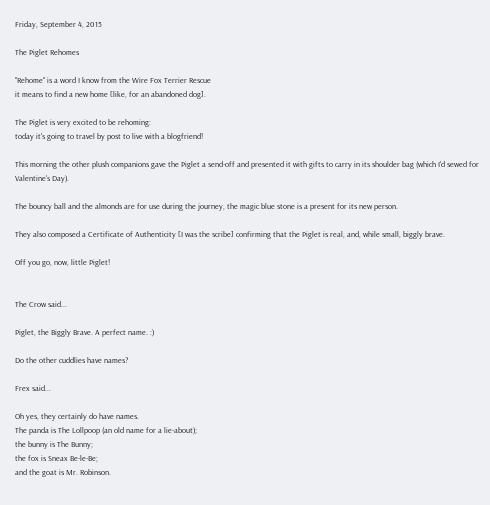Friday, September 4, 2015

The Piglet Rehomes

"Rehome" is a word I know from the Wire Fox Terrier Rescue
it means to find a new home [like, for an abandoned dog].

The Piglet is very excited to be rehoming:
today it's going to travel by post to live with a blogfriend!

This morning the other plush companions gave the Piglet a send-off and presented it with gifts to carry in its shoulder bag (which I'd sewed for Valentine's Day).

The bouncy ball and the almonds are for use during the journey, the magic blue stone is a present for its new person.

They also composed a Certificate of Authenticity [I was the scribe] confirming that the Piglet is real, and, while small, biggly brave.

Off you go, now, little Piglet!


The Crow said...

Piglet, the Biggly Brave. A perfect name. :)

Do the other cuddlies have names?

Frex said...

Oh yes, they certainly do have names.
The panda is The Lollpoop (an old name for a lie-about);
the bunny is The Bunny;
the fox is Sneax Be-le-Be;
and the goat is Mr. Robinson.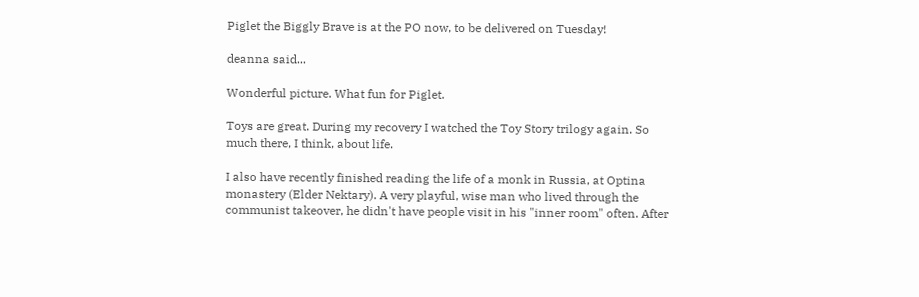Piglet the Biggly Brave is at the PO now, to be delivered on Tuesday!

deanna said...

Wonderful picture. What fun for Piglet.

Toys are great. During my recovery I watched the Toy Story trilogy again. So much there, I think, about life.

I also have recently finished reading the life of a monk in Russia, at Optina monastery (Elder Nektary). A very playful, wise man who lived through the communist takeover, he didn't have people visit in his "inner room" often. After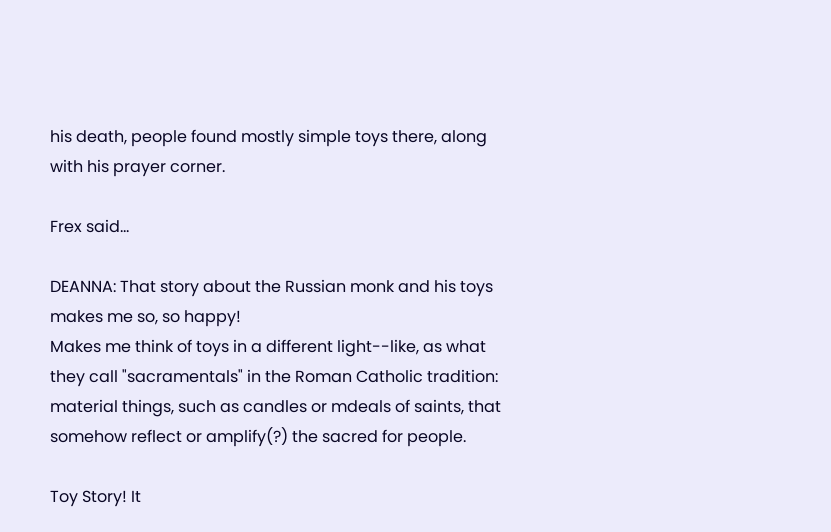his death, people found mostly simple toys there, along with his prayer corner.

Frex said...

DEANNA: That story about the Russian monk and his toys makes me so, so happy!
Makes me think of toys in a different light--like, as what they call "sacramentals" in the Roman Catholic tradition: material things, such as candles or mdeals of saints, that somehow reflect or amplify(?) the sacred for people.

Toy Story! It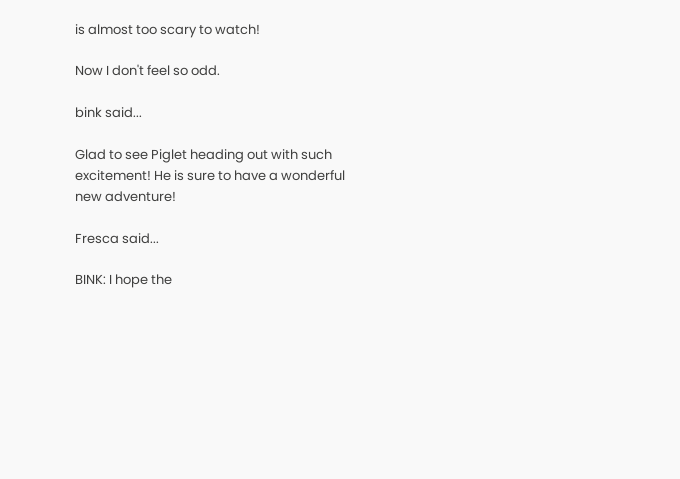is almost too scary to watch!

Now I don't feel so odd.

bink said...

Glad to see Piglet heading out with such excitement! He is sure to have a wonderful new adventure!

Fresca said...

BINK: I hope the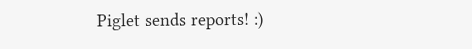Piglet sends reports! :)